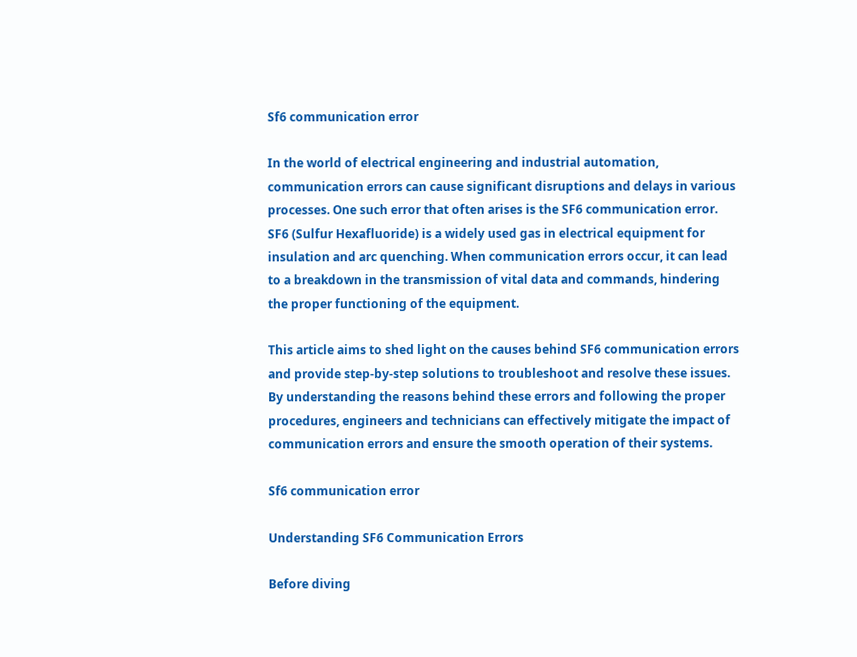Sf6 communication error

In the world of electrical engineering and industrial automation, communication errors can cause significant disruptions and delays in various processes. One such error that often arises is the SF6 communication error. SF6 (Sulfur Hexafluoride) is a widely used gas in electrical equipment for insulation and arc quenching. When communication errors occur, it can lead to a breakdown in the transmission of vital data and commands, hindering the proper functioning of the equipment.

This article aims to shed light on the causes behind SF6 communication errors and provide step-by-step solutions to troubleshoot and resolve these issues. By understanding the reasons behind these errors and following the proper procedures, engineers and technicians can effectively mitigate the impact of communication errors and ensure the smooth operation of their systems.

Sf6 communication error

Understanding SF6 Communication Errors

Before diving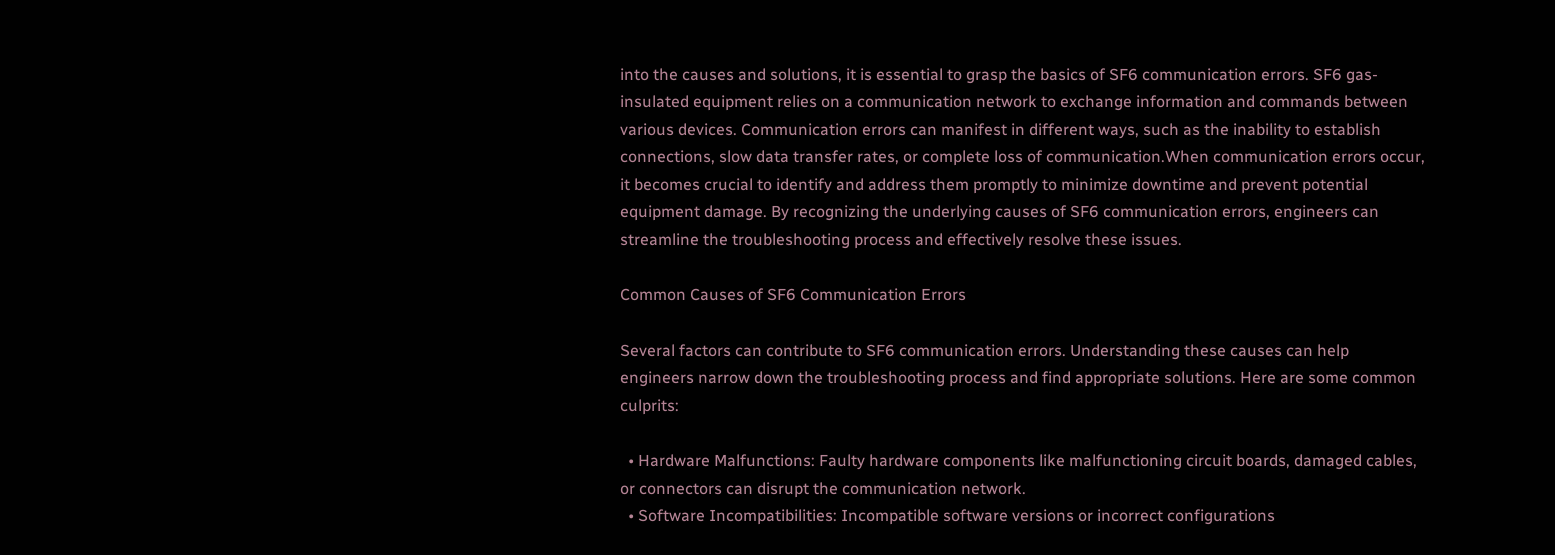into the causes and solutions, it is essential to grasp the basics of SF6 communication errors. SF6 gas-insulated equipment relies on a communication network to exchange information and commands between various devices. Communication errors can manifest in different ways, such as the inability to establish connections, slow data transfer rates, or complete loss of communication.When communication errors occur, it becomes crucial to identify and address them promptly to minimize downtime and prevent potential equipment damage. By recognizing the underlying causes of SF6 communication errors, engineers can streamline the troubleshooting process and effectively resolve these issues.

Common Causes of SF6 Communication Errors

Several factors can contribute to SF6 communication errors. Understanding these causes can help engineers narrow down the troubleshooting process and find appropriate solutions. Here are some common culprits:

  • Hardware Malfunctions: Faulty hardware components like malfunctioning circuit boards, damaged cables, or connectors can disrupt the communication network.
  • Software Incompatibilities: Incompatible software versions or incorrect configurations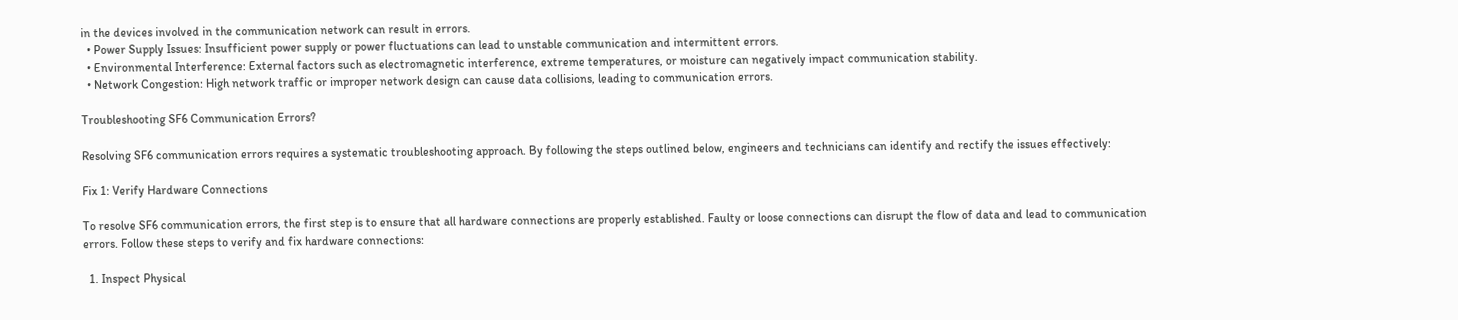in the devices involved in the communication network can result in errors.
  • Power Supply Issues: Insufficient power supply or power fluctuations can lead to unstable communication and intermittent errors.
  • Environmental Interference: External factors such as electromagnetic interference, extreme temperatures, or moisture can negatively impact communication stability.
  • Network Congestion: High network traffic or improper network design can cause data collisions, leading to communication errors.

Troubleshooting SF6 Communication Errors?

Resolving SF6 communication errors requires a systematic troubleshooting approach. By following the steps outlined below, engineers and technicians can identify and rectify the issues effectively:

Fix 1: Verify Hardware Connections

To resolve SF6 communication errors, the first step is to ensure that all hardware connections are properly established. Faulty or loose connections can disrupt the flow of data and lead to communication errors. Follow these steps to verify and fix hardware connections:

  1. Inspect Physical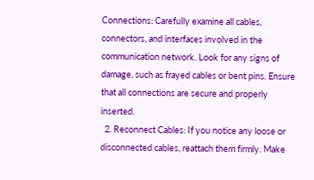Connections: Carefully examine all cables, connectors, and interfaces involved in the communication network. Look for any signs of damage, such as frayed cables or bent pins. Ensure that all connections are secure and properly inserted.
  2. Reconnect Cables: If you notice any loose or disconnected cables, reattach them firmly. Make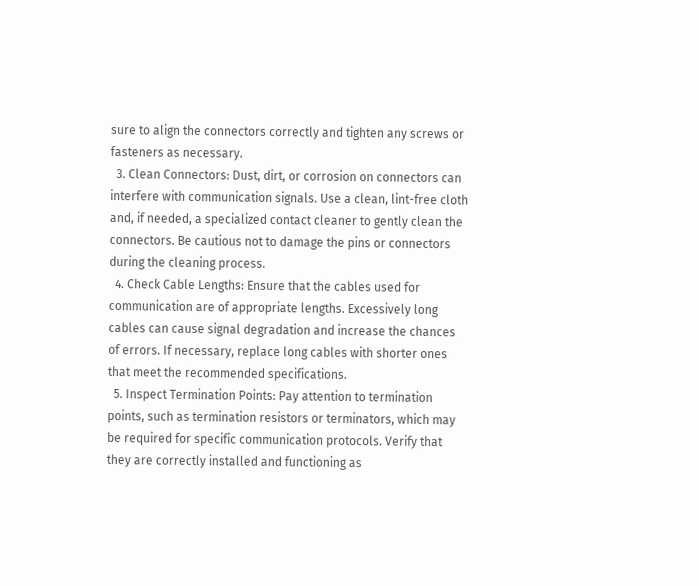sure to align the connectors correctly and tighten any screws or fasteners as necessary.
  3. Clean Connectors: Dust, dirt, or corrosion on connectors can interfere with communication signals. Use a clean, lint-free cloth and, if needed, a specialized contact cleaner to gently clean the connectors. Be cautious not to damage the pins or connectors during the cleaning process.
  4. Check Cable Lengths: Ensure that the cables used for communication are of appropriate lengths. Excessively long cables can cause signal degradation and increase the chances of errors. If necessary, replace long cables with shorter ones that meet the recommended specifications.
  5. Inspect Termination Points: Pay attention to termination points, such as termination resistors or terminators, which may be required for specific communication protocols. Verify that they are correctly installed and functioning as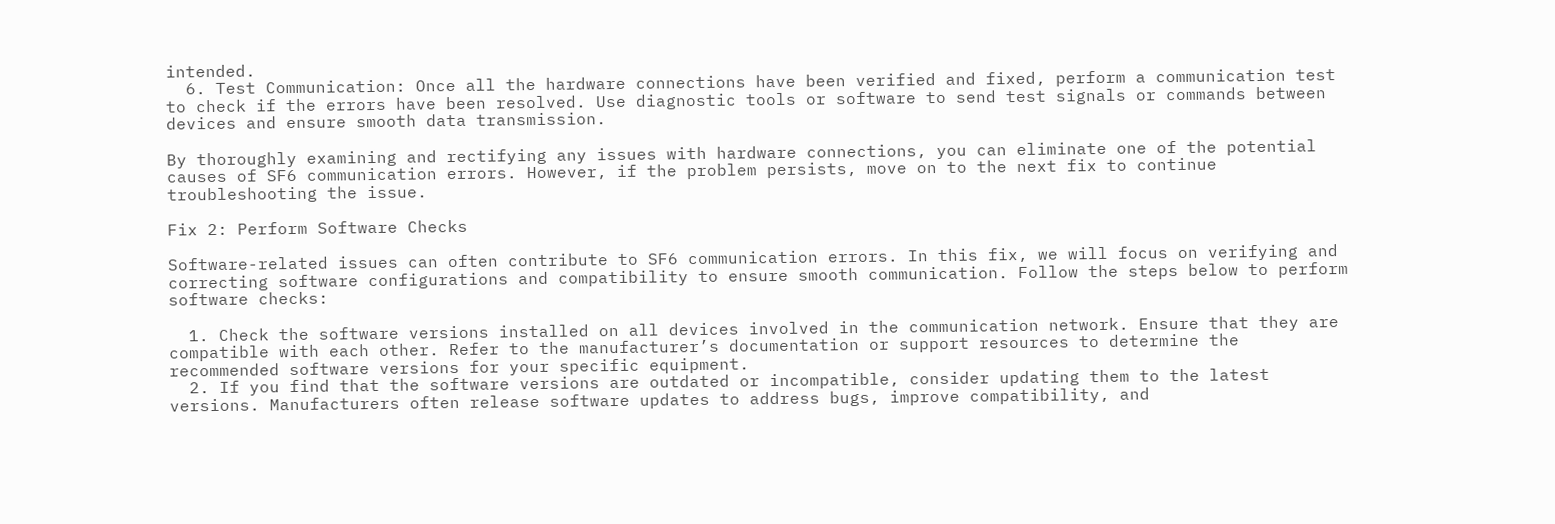intended.
  6. Test Communication: Once all the hardware connections have been verified and fixed, perform a communication test to check if the errors have been resolved. Use diagnostic tools or software to send test signals or commands between devices and ensure smooth data transmission.

By thoroughly examining and rectifying any issues with hardware connections, you can eliminate one of the potential causes of SF6 communication errors. However, if the problem persists, move on to the next fix to continue troubleshooting the issue.

Fix 2: Perform Software Checks

Software-related issues can often contribute to SF6 communication errors. In this fix, we will focus on verifying and correcting software configurations and compatibility to ensure smooth communication. Follow the steps below to perform software checks:

  1. Check the software versions installed on all devices involved in the communication network. Ensure that they are compatible with each other. Refer to the manufacturer’s documentation or support resources to determine the recommended software versions for your specific equipment.
  2. If you find that the software versions are outdated or incompatible, consider updating them to the latest versions. Manufacturers often release software updates to address bugs, improve compatibility, and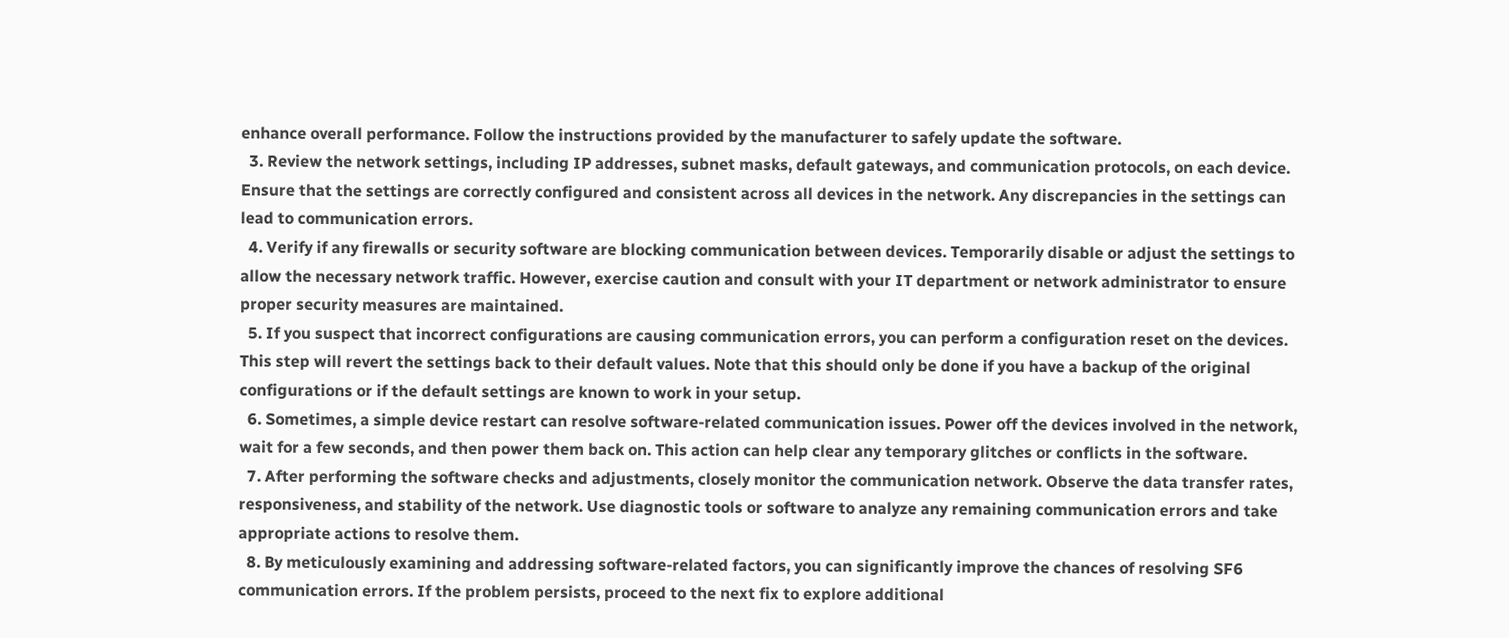enhance overall performance. Follow the instructions provided by the manufacturer to safely update the software.
  3. Review the network settings, including IP addresses, subnet masks, default gateways, and communication protocols, on each device. Ensure that the settings are correctly configured and consistent across all devices in the network. Any discrepancies in the settings can lead to communication errors.
  4. Verify if any firewalls or security software are blocking communication between devices. Temporarily disable or adjust the settings to allow the necessary network traffic. However, exercise caution and consult with your IT department or network administrator to ensure proper security measures are maintained.
  5. If you suspect that incorrect configurations are causing communication errors, you can perform a configuration reset on the devices. This step will revert the settings back to their default values. Note that this should only be done if you have a backup of the original configurations or if the default settings are known to work in your setup.
  6. Sometimes, a simple device restart can resolve software-related communication issues. Power off the devices involved in the network, wait for a few seconds, and then power them back on. This action can help clear any temporary glitches or conflicts in the software.
  7. After performing the software checks and adjustments, closely monitor the communication network. Observe the data transfer rates, responsiveness, and stability of the network. Use diagnostic tools or software to analyze any remaining communication errors and take appropriate actions to resolve them.
  8. By meticulously examining and addressing software-related factors, you can significantly improve the chances of resolving SF6 communication errors. If the problem persists, proceed to the next fix to explore additional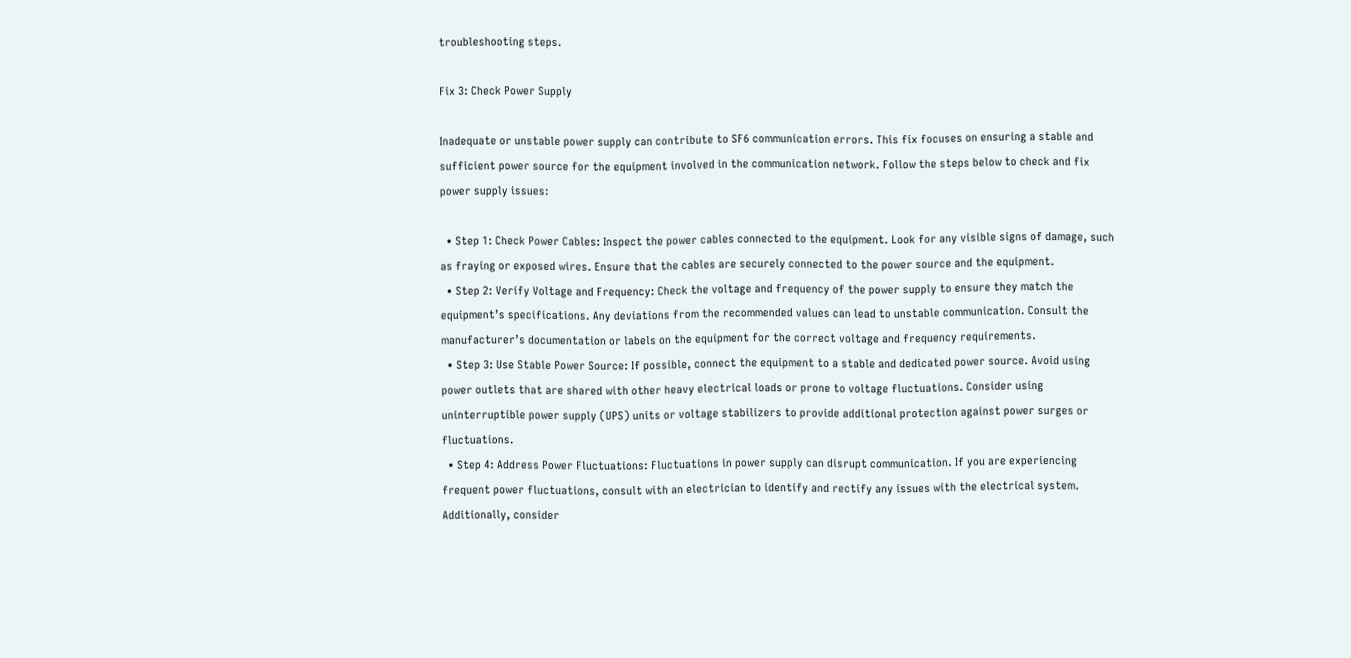troubleshooting steps.

Fix 3: Check Power Supply

Inadequate or unstable power supply can contribute to SF6 communication errors. This fix focuses on ensuring a stable and sufficient power source for the equipment involved in the communication network. Follow the steps below to check and fix power supply issues:

  • Step 1: Check Power Cables: Inspect the power cables connected to the equipment. Look for any visible signs of damage, such as fraying or exposed wires. Ensure that the cables are securely connected to the power source and the equipment.
  • Step 2: Verify Voltage and Frequency: Check the voltage and frequency of the power supply to ensure they match the equipment’s specifications. Any deviations from the recommended values can lead to unstable communication. Consult the manufacturer’s documentation or labels on the equipment for the correct voltage and frequency requirements.
  • Step 3: Use Stable Power Source: If possible, connect the equipment to a stable and dedicated power source. Avoid using power outlets that are shared with other heavy electrical loads or prone to voltage fluctuations. Consider using uninterruptible power supply (UPS) units or voltage stabilizers to provide additional protection against power surges or fluctuations.
  • Step 4: Address Power Fluctuations: Fluctuations in power supply can disrupt communication. If you are experiencing frequent power fluctuations, consult with an electrician to identify and rectify any issues with the electrical system. Additionally, consider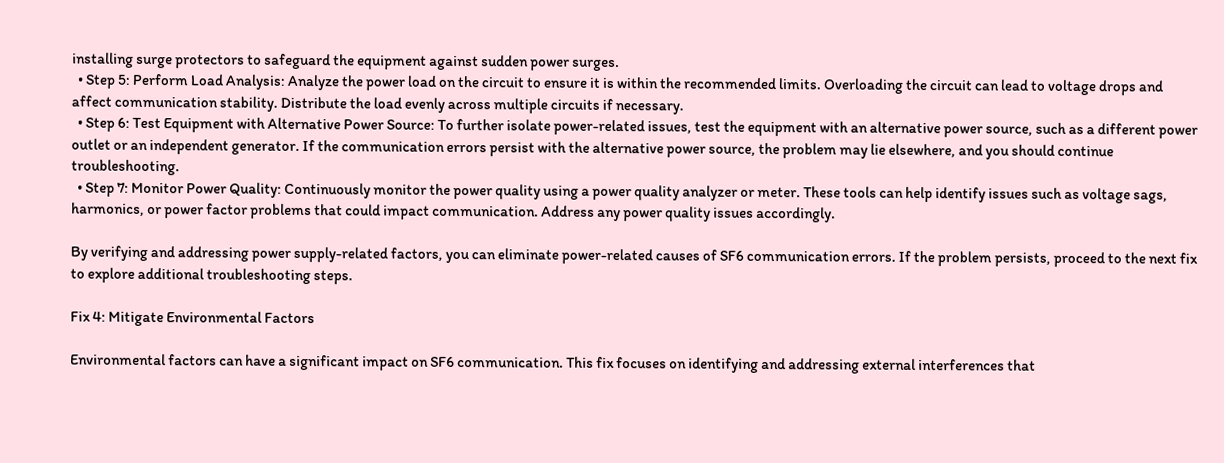installing surge protectors to safeguard the equipment against sudden power surges.
  • Step 5: Perform Load Analysis: Analyze the power load on the circuit to ensure it is within the recommended limits. Overloading the circuit can lead to voltage drops and affect communication stability. Distribute the load evenly across multiple circuits if necessary.
  • Step 6: Test Equipment with Alternative Power Source: To further isolate power-related issues, test the equipment with an alternative power source, such as a different power outlet or an independent generator. If the communication errors persist with the alternative power source, the problem may lie elsewhere, and you should continue troubleshooting.
  • Step 7: Monitor Power Quality: Continuously monitor the power quality using a power quality analyzer or meter. These tools can help identify issues such as voltage sags, harmonics, or power factor problems that could impact communication. Address any power quality issues accordingly.

By verifying and addressing power supply-related factors, you can eliminate power-related causes of SF6 communication errors. If the problem persists, proceed to the next fix to explore additional troubleshooting steps.

Fix 4: Mitigate Environmental Factors

Environmental factors can have a significant impact on SF6 communication. This fix focuses on identifying and addressing external interferences that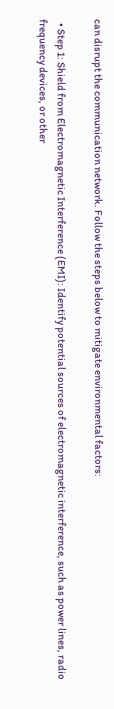can disrupt the communication network. Follow the steps below to mitigate environmental factors:

  • Step 1: Shield from Electromagnetic Interference (EMI): Identify potential sources of electromagnetic interference, such as power lines, radio frequency devices, or other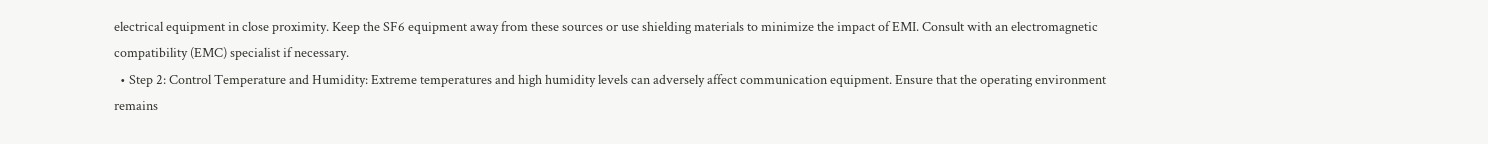electrical equipment in close proximity. Keep the SF6 equipment away from these sources or use shielding materials to minimize the impact of EMI. Consult with an electromagnetic compatibility (EMC) specialist if necessary.
  • Step 2: Control Temperature and Humidity: Extreme temperatures and high humidity levels can adversely affect communication equipment. Ensure that the operating environment remains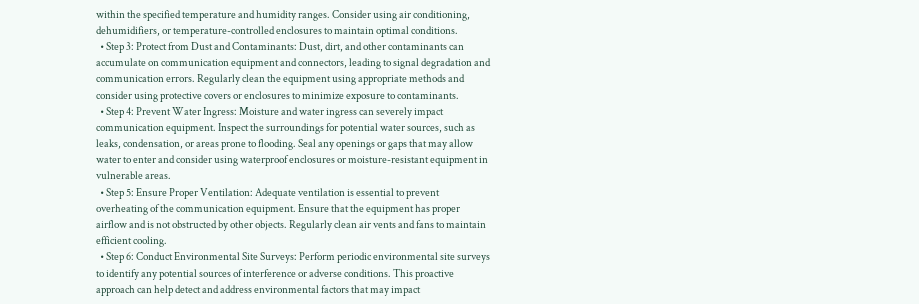within the specified temperature and humidity ranges. Consider using air conditioning, dehumidifiers, or temperature-controlled enclosures to maintain optimal conditions.
  • Step 3: Protect from Dust and Contaminants: Dust, dirt, and other contaminants can accumulate on communication equipment and connectors, leading to signal degradation and communication errors. Regularly clean the equipment using appropriate methods and consider using protective covers or enclosures to minimize exposure to contaminants.
  • Step 4: Prevent Water Ingress: Moisture and water ingress can severely impact communication equipment. Inspect the surroundings for potential water sources, such as leaks, condensation, or areas prone to flooding. Seal any openings or gaps that may allow water to enter and consider using waterproof enclosures or moisture-resistant equipment in vulnerable areas.
  • Step 5: Ensure Proper Ventilation: Adequate ventilation is essential to prevent overheating of the communication equipment. Ensure that the equipment has proper airflow and is not obstructed by other objects. Regularly clean air vents and fans to maintain efficient cooling.
  • Step 6: Conduct Environmental Site Surveys: Perform periodic environmental site surveys to identify any potential sources of interference or adverse conditions. This proactive approach can help detect and address environmental factors that may impact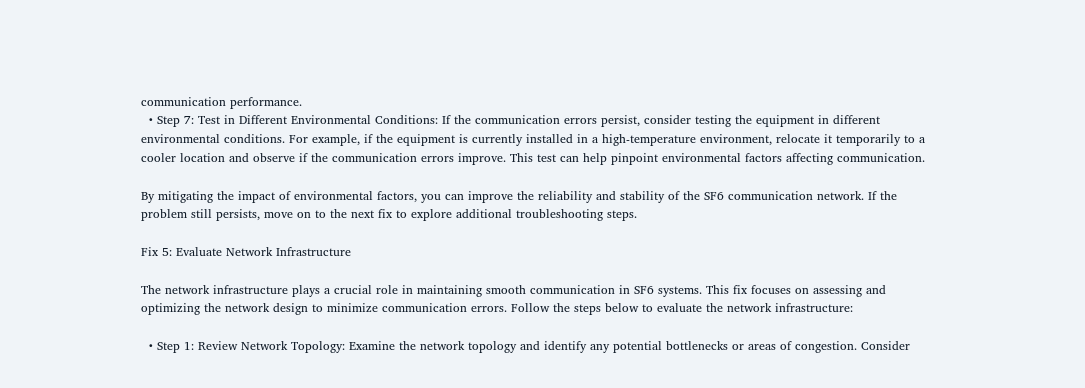communication performance.
  • Step 7: Test in Different Environmental Conditions: If the communication errors persist, consider testing the equipment in different environmental conditions. For example, if the equipment is currently installed in a high-temperature environment, relocate it temporarily to a cooler location and observe if the communication errors improve. This test can help pinpoint environmental factors affecting communication.

By mitigating the impact of environmental factors, you can improve the reliability and stability of the SF6 communication network. If the problem still persists, move on to the next fix to explore additional troubleshooting steps.

Fix 5: Evaluate Network Infrastructure

The network infrastructure plays a crucial role in maintaining smooth communication in SF6 systems. This fix focuses on assessing and optimizing the network design to minimize communication errors. Follow the steps below to evaluate the network infrastructure:

  • Step 1: Review Network Topology: Examine the network topology and identify any potential bottlenecks or areas of congestion. Consider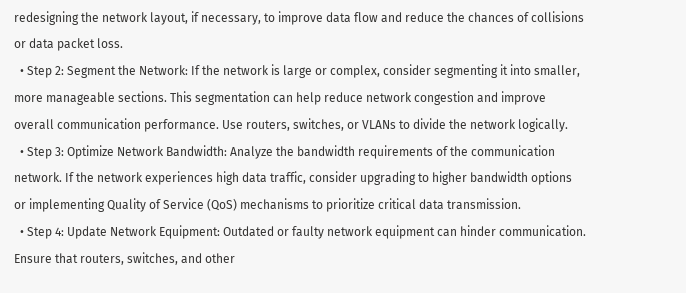redesigning the network layout, if necessary, to improve data flow and reduce the chances of collisions or data packet loss.
  • Step 2: Segment the Network: If the network is large or complex, consider segmenting it into smaller, more manageable sections. This segmentation can help reduce network congestion and improve overall communication performance. Use routers, switches, or VLANs to divide the network logically.
  • Step 3: Optimize Network Bandwidth: Analyze the bandwidth requirements of the communication network. If the network experiences high data traffic, consider upgrading to higher bandwidth options or implementing Quality of Service (QoS) mechanisms to prioritize critical data transmission.
  • Step 4: Update Network Equipment: Outdated or faulty network equipment can hinder communication. Ensure that routers, switches, and other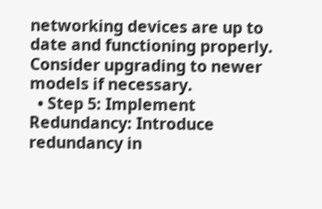networking devices are up to date and functioning properly. Consider upgrading to newer models if necessary.
  • Step 5: Implement Redundancy: Introduce redundancy in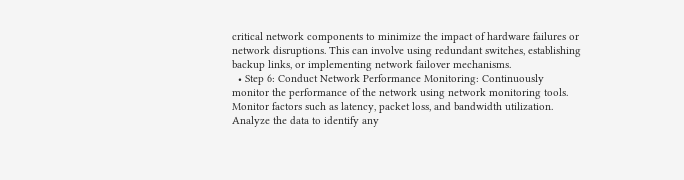critical network components to minimize the impact of hardware failures or network disruptions. This can involve using redundant switches, establishing backup links, or implementing network failover mechanisms.
  • Step 6: Conduct Network Performance Monitoring: Continuously monitor the performance of the network using network monitoring tools. Monitor factors such as latency, packet loss, and bandwidth utilization. Analyze the data to identify any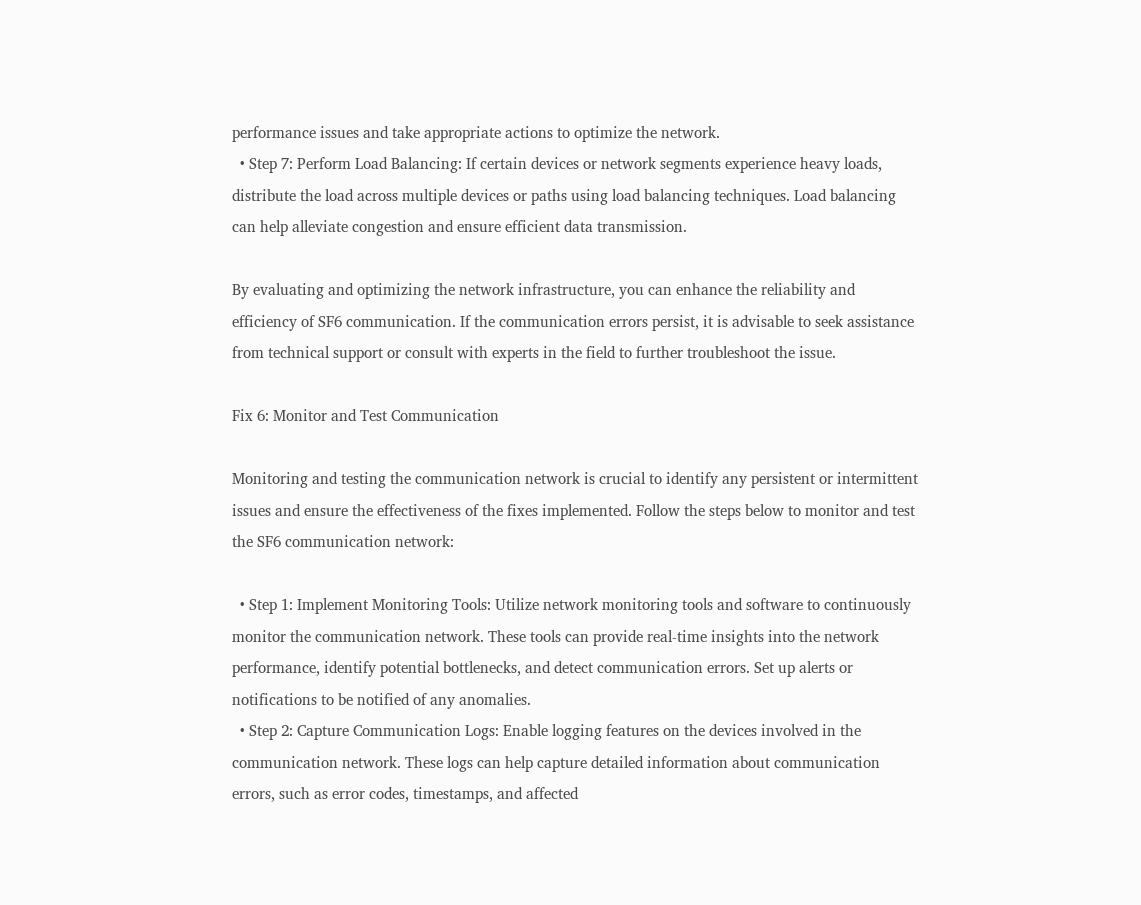performance issues and take appropriate actions to optimize the network.
  • Step 7: Perform Load Balancing: If certain devices or network segments experience heavy loads, distribute the load across multiple devices or paths using load balancing techniques. Load balancing can help alleviate congestion and ensure efficient data transmission.

By evaluating and optimizing the network infrastructure, you can enhance the reliability and efficiency of SF6 communication. If the communication errors persist, it is advisable to seek assistance from technical support or consult with experts in the field to further troubleshoot the issue.

Fix 6: Monitor and Test Communication

Monitoring and testing the communication network is crucial to identify any persistent or intermittent issues and ensure the effectiveness of the fixes implemented. Follow the steps below to monitor and test the SF6 communication network:

  • Step 1: Implement Monitoring Tools: Utilize network monitoring tools and software to continuously monitor the communication network. These tools can provide real-time insights into the network performance, identify potential bottlenecks, and detect communication errors. Set up alerts or notifications to be notified of any anomalies.
  • Step 2: Capture Communication Logs: Enable logging features on the devices involved in the communication network. These logs can help capture detailed information about communication errors, such as error codes, timestamps, and affected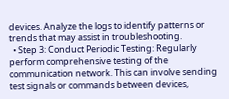devices. Analyze the logs to identify patterns or trends that may assist in troubleshooting.
  • Step 3: Conduct Periodic Testing: Regularly perform comprehensive testing of the communication network. This can involve sending test signals or commands between devices,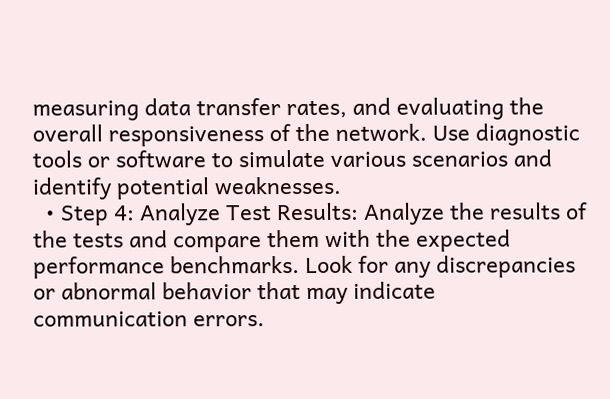measuring data transfer rates, and evaluating the overall responsiveness of the network. Use diagnostic tools or software to simulate various scenarios and identify potential weaknesses.
  • Step 4: Analyze Test Results: Analyze the results of the tests and compare them with the expected performance benchmarks. Look for any discrepancies or abnormal behavior that may indicate communication errors.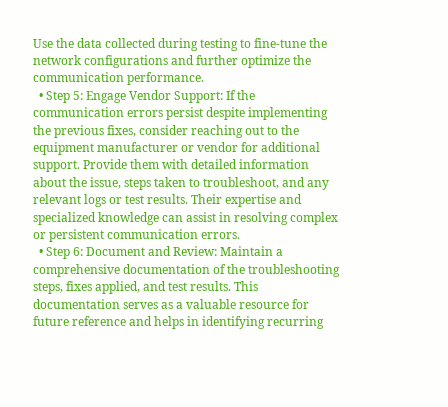Use the data collected during testing to fine-tune the network configurations and further optimize the communication performance.
  • Step 5: Engage Vendor Support: If the communication errors persist despite implementing the previous fixes, consider reaching out to the equipment manufacturer or vendor for additional support. Provide them with detailed information about the issue, steps taken to troubleshoot, and any relevant logs or test results. Their expertise and specialized knowledge can assist in resolving complex or persistent communication errors.
  • Step 6: Document and Review: Maintain a comprehensive documentation of the troubleshooting steps, fixes applied, and test results. This documentation serves as a valuable resource for future reference and helps in identifying recurring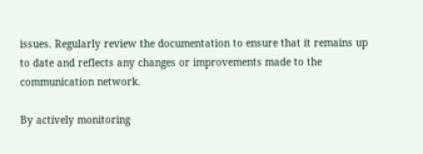issues. Regularly review the documentation to ensure that it remains up to date and reflects any changes or improvements made to the communication network.

By actively monitoring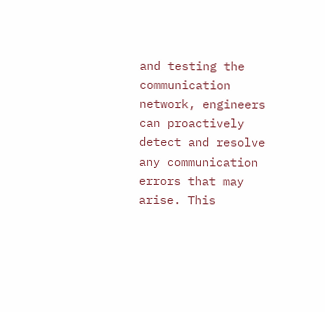and testing the communication network, engineers can proactively detect and resolve any communication errors that may arise. This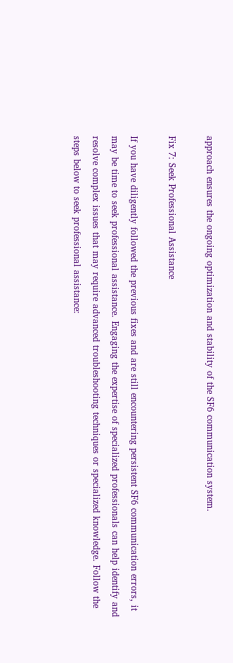approach ensures the ongoing optimization and stability of the SF6 communication system.

Fix 7: Seek Professional Assistance

If you have diligently followed the previous fixes and are still encountering persistent SF6 communication errors, it may be time to seek professional assistance. Engaging the expertise of specialized professionals can help identify and resolve complex issues that may require advanced troubleshooting techniques or specialized knowledge. Follow the steps below to seek professional assistance: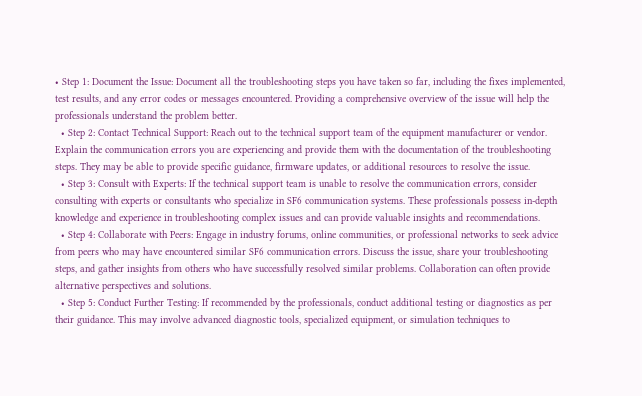• Step 1: Document the Issue: Document all the troubleshooting steps you have taken so far, including the fixes implemented, test results, and any error codes or messages encountered. Providing a comprehensive overview of the issue will help the professionals understand the problem better.
  • Step 2: Contact Technical Support: Reach out to the technical support team of the equipment manufacturer or vendor. Explain the communication errors you are experiencing and provide them with the documentation of the troubleshooting steps. They may be able to provide specific guidance, firmware updates, or additional resources to resolve the issue.
  • Step 3: Consult with Experts: If the technical support team is unable to resolve the communication errors, consider consulting with experts or consultants who specialize in SF6 communication systems. These professionals possess in-depth knowledge and experience in troubleshooting complex issues and can provide valuable insights and recommendations.
  • Step 4: Collaborate with Peers: Engage in industry forums, online communities, or professional networks to seek advice from peers who may have encountered similar SF6 communication errors. Discuss the issue, share your troubleshooting steps, and gather insights from others who have successfully resolved similar problems. Collaboration can often provide alternative perspectives and solutions.
  • Step 5: Conduct Further Testing: If recommended by the professionals, conduct additional testing or diagnostics as per their guidance. This may involve advanced diagnostic tools, specialized equipment, or simulation techniques to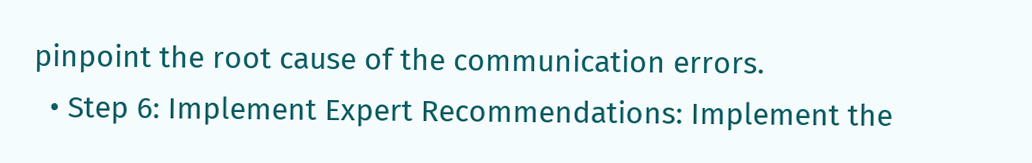pinpoint the root cause of the communication errors.
  • Step 6: Implement Expert Recommendations: Implement the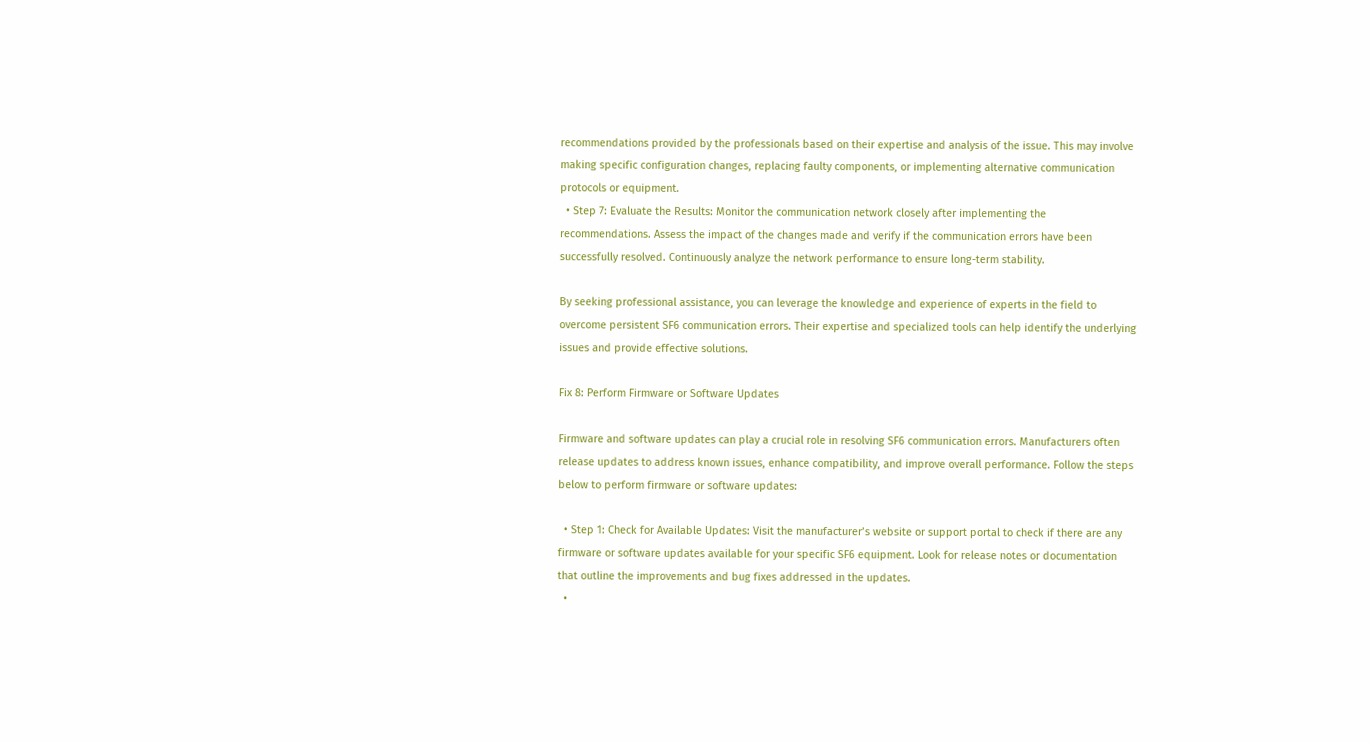recommendations provided by the professionals based on their expertise and analysis of the issue. This may involve making specific configuration changes, replacing faulty components, or implementing alternative communication protocols or equipment.
  • Step 7: Evaluate the Results: Monitor the communication network closely after implementing the recommendations. Assess the impact of the changes made and verify if the communication errors have been successfully resolved. Continuously analyze the network performance to ensure long-term stability.

By seeking professional assistance, you can leverage the knowledge and experience of experts in the field to overcome persistent SF6 communication errors. Their expertise and specialized tools can help identify the underlying issues and provide effective solutions.

Fix 8: Perform Firmware or Software Updates

Firmware and software updates can play a crucial role in resolving SF6 communication errors. Manufacturers often release updates to address known issues, enhance compatibility, and improve overall performance. Follow the steps below to perform firmware or software updates:

  • Step 1: Check for Available Updates: Visit the manufacturer’s website or support portal to check if there are any firmware or software updates available for your specific SF6 equipment. Look for release notes or documentation that outline the improvements and bug fixes addressed in the updates.
  •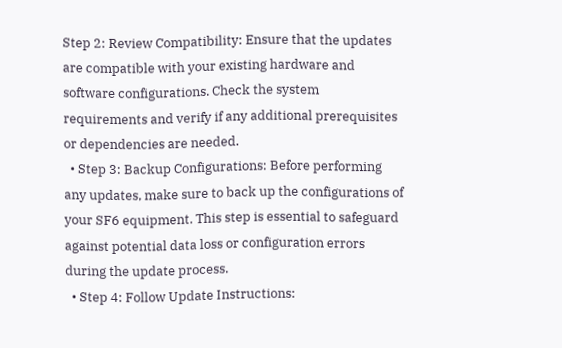Step 2: Review Compatibility: Ensure that the updates are compatible with your existing hardware and software configurations. Check the system requirements and verify if any additional prerequisites or dependencies are needed.
  • Step 3: Backup Configurations: Before performing any updates, make sure to back up the configurations of your SF6 equipment. This step is essential to safeguard against potential data loss or configuration errors during the update process.
  • Step 4: Follow Update Instructions: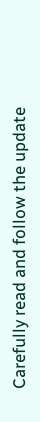Carefully read and follow the update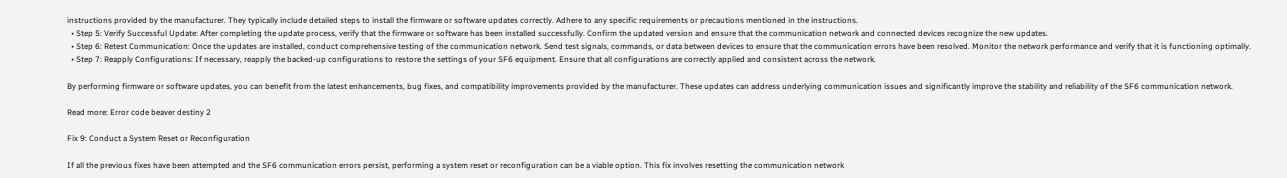instructions provided by the manufacturer. They typically include detailed steps to install the firmware or software updates correctly. Adhere to any specific requirements or precautions mentioned in the instructions.
  • Step 5: Verify Successful Update: After completing the update process, verify that the firmware or software has been installed successfully. Confirm the updated version and ensure that the communication network and connected devices recognize the new updates.
  • Step 6: Retest Communication: Once the updates are installed, conduct comprehensive testing of the communication network. Send test signals, commands, or data between devices to ensure that the communication errors have been resolved. Monitor the network performance and verify that it is functioning optimally.
  • Step 7: Reapply Configurations: If necessary, reapply the backed-up configurations to restore the settings of your SF6 equipment. Ensure that all configurations are correctly applied and consistent across the network.

By performing firmware or software updates, you can benefit from the latest enhancements, bug fixes, and compatibility improvements provided by the manufacturer. These updates can address underlying communication issues and significantly improve the stability and reliability of the SF6 communication network.

Read more: Error code beaver destiny 2

Fix 9: Conduct a System Reset or Reconfiguration

If all the previous fixes have been attempted and the SF6 communication errors persist, performing a system reset or reconfiguration can be a viable option. This fix involves resetting the communication network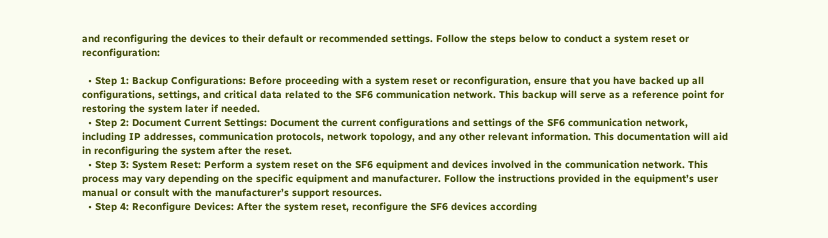and reconfiguring the devices to their default or recommended settings. Follow the steps below to conduct a system reset or reconfiguration:

  • Step 1: Backup Configurations: Before proceeding with a system reset or reconfiguration, ensure that you have backed up all configurations, settings, and critical data related to the SF6 communication network. This backup will serve as a reference point for restoring the system later if needed.
  • Step 2: Document Current Settings: Document the current configurations and settings of the SF6 communication network, including IP addresses, communication protocols, network topology, and any other relevant information. This documentation will aid in reconfiguring the system after the reset.
  • Step 3: System Reset: Perform a system reset on the SF6 equipment and devices involved in the communication network. This process may vary depending on the specific equipment and manufacturer. Follow the instructions provided in the equipment’s user manual or consult with the manufacturer’s support resources.
  • Step 4: Reconfigure Devices: After the system reset, reconfigure the SF6 devices according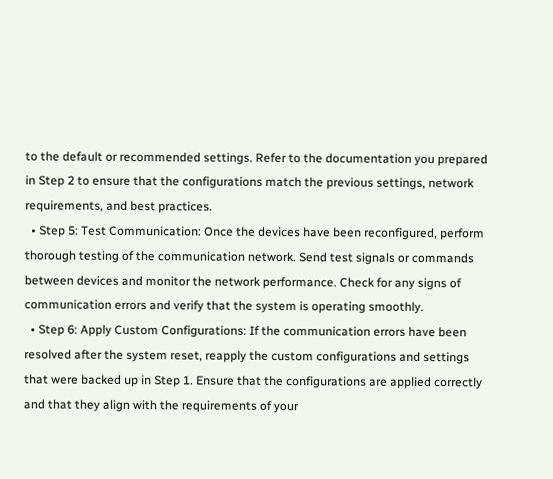to the default or recommended settings. Refer to the documentation you prepared in Step 2 to ensure that the configurations match the previous settings, network requirements, and best practices.
  • Step 5: Test Communication: Once the devices have been reconfigured, perform thorough testing of the communication network. Send test signals or commands between devices and monitor the network performance. Check for any signs of communication errors and verify that the system is operating smoothly.
  • Step 6: Apply Custom Configurations: If the communication errors have been resolved after the system reset, reapply the custom configurations and settings that were backed up in Step 1. Ensure that the configurations are applied correctly and that they align with the requirements of your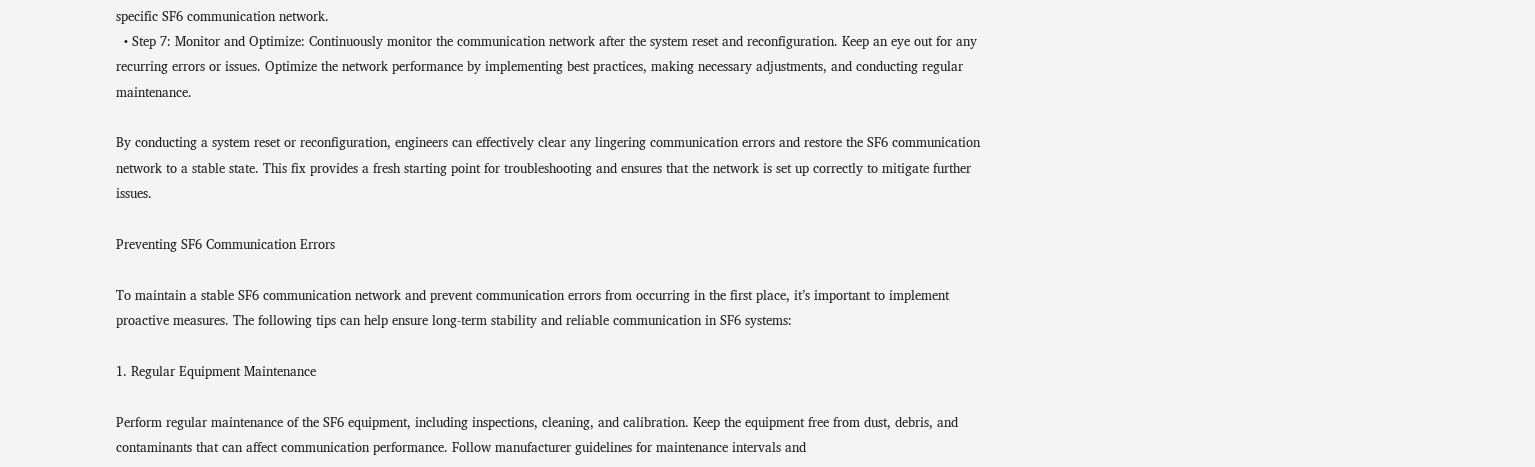specific SF6 communication network.
  • Step 7: Monitor and Optimize: Continuously monitor the communication network after the system reset and reconfiguration. Keep an eye out for any recurring errors or issues. Optimize the network performance by implementing best practices, making necessary adjustments, and conducting regular maintenance.

By conducting a system reset or reconfiguration, engineers can effectively clear any lingering communication errors and restore the SF6 communication network to a stable state. This fix provides a fresh starting point for troubleshooting and ensures that the network is set up correctly to mitigate further issues.

Preventing SF6 Communication Errors

To maintain a stable SF6 communication network and prevent communication errors from occurring in the first place, it’s important to implement proactive measures. The following tips can help ensure long-term stability and reliable communication in SF6 systems:

1. Regular Equipment Maintenance

Perform regular maintenance of the SF6 equipment, including inspections, cleaning, and calibration. Keep the equipment free from dust, debris, and contaminants that can affect communication performance. Follow manufacturer guidelines for maintenance intervals and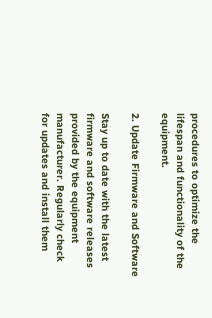procedures to optimize the lifespan and functionality of the equipment.

2. Update Firmware and Software

Stay up to date with the latest firmware and software releases provided by the equipment manufacturer. Regularly check for updates and install them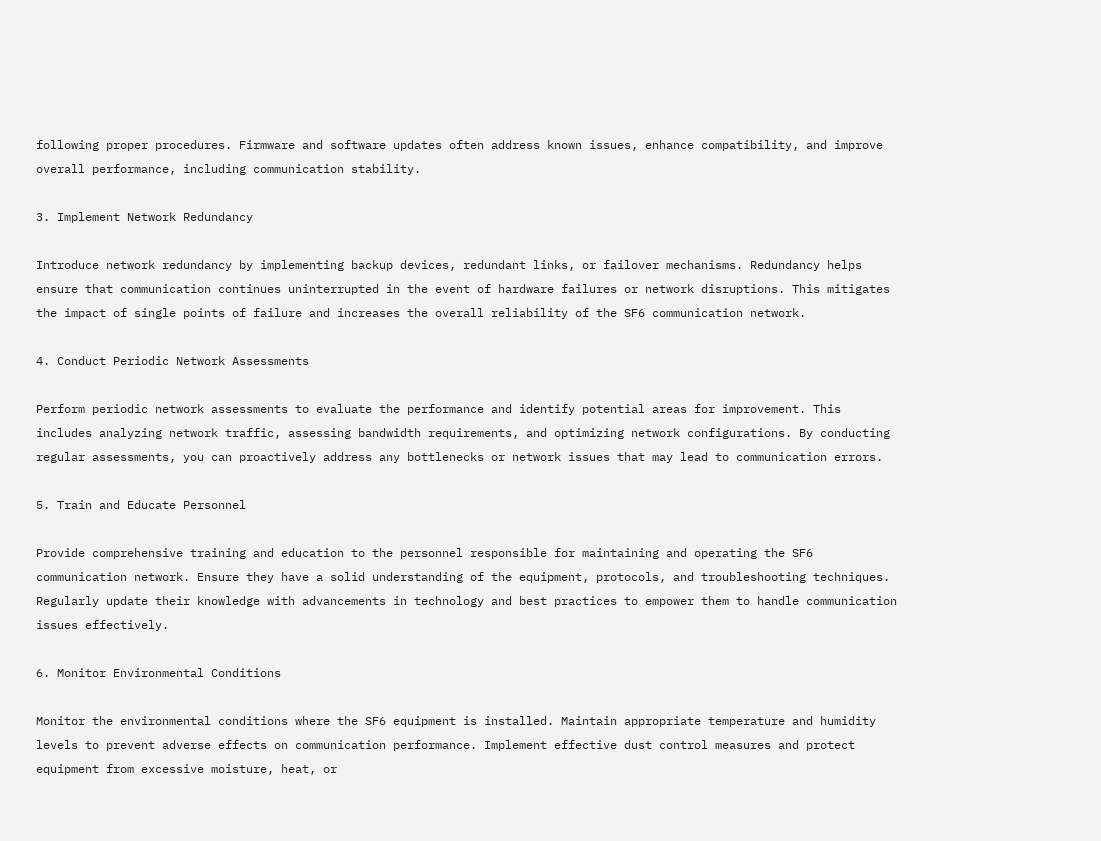following proper procedures. Firmware and software updates often address known issues, enhance compatibility, and improve overall performance, including communication stability.

3. Implement Network Redundancy

Introduce network redundancy by implementing backup devices, redundant links, or failover mechanisms. Redundancy helps ensure that communication continues uninterrupted in the event of hardware failures or network disruptions. This mitigates the impact of single points of failure and increases the overall reliability of the SF6 communication network.

4. Conduct Periodic Network Assessments

Perform periodic network assessments to evaluate the performance and identify potential areas for improvement. This includes analyzing network traffic, assessing bandwidth requirements, and optimizing network configurations. By conducting regular assessments, you can proactively address any bottlenecks or network issues that may lead to communication errors.

5. Train and Educate Personnel

Provide comprehensive training and education to the personnel responsible for maintaining and operating the SF6 communication network. Ensure they have a solid understanding of the equipment, protocols, and troubleshooting techniques. Regularly update their knowledge with advancements in technology and best practices to empower them to handle communication issues effectively.

6. Monitor Environmental Conditions

Monitor the environmental conditions where the SF6 equipment is installed. Maintain appropriate temperature and humidity levels to prevent adverse effects on communication performance. Implement effective dust control measures and protect equipment from excessive moisture, heat, or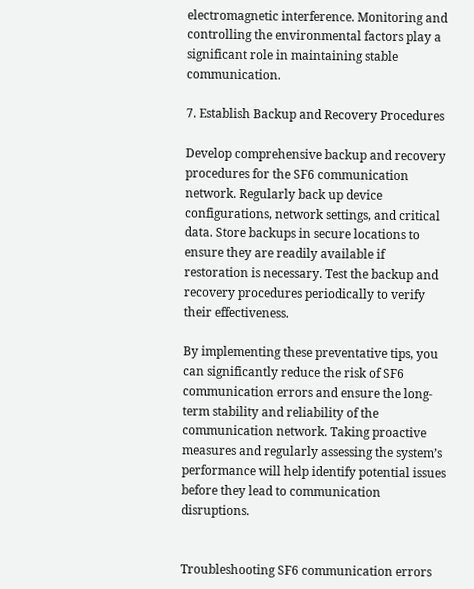electromagnetic interference. Monitoring and controlling the environmental factors play a significant role in maintaining stable communication.

7. Establish Backup and Recovery Procedures

Develop comprehensive backup and recovery procedures for the SF6 communication network. Regularly back up device configurations, network settings, and critical data. Store backups in secure locations to ensure they are readily available if restoration is necessary. Test the backup and recovery procedures periodically to verify their effectiveness.

By implementing these preventative tips, you can significantly reduce the risk of SF6 communication errors and ensure the long-term stability and reliability of the communication network. Taking proactive measures and regularly assessing the system’s performance will help identify potential issues before they lead to communication disruptions.


Troubleshooting SF6 communication errors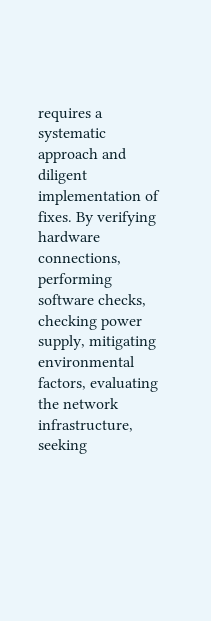requires a systematic approach and diligent implementation of fixes. By verifying hardware connections, performing software checks, checking power supply, mitigating environmental factors, evaluating the network infrastructure, seeking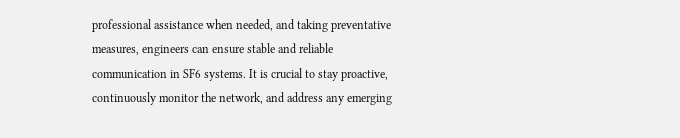professional assistance when needed, and taking preventative measures, engineers can ensure stable and reliable communication in SF6 systems. It is crucial to stay proactive, continuously monitor the network, and address any emerging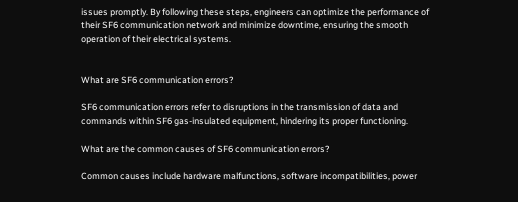issues promptly. By following these steps, engineers can optimize the performance of their SF6 communication network and minimize downtime, ensuring the smooth operation of their electrical systems.


What are SF6 communication errors?

SF6 communication errors refer to disruptions in the transmission of data and commands within SF6 gas-insulated equipment, hindering its proper functioning.

What are the common causes of SF6 communication errors?

Common causes include hardware malfunctions, software incompatibilities, power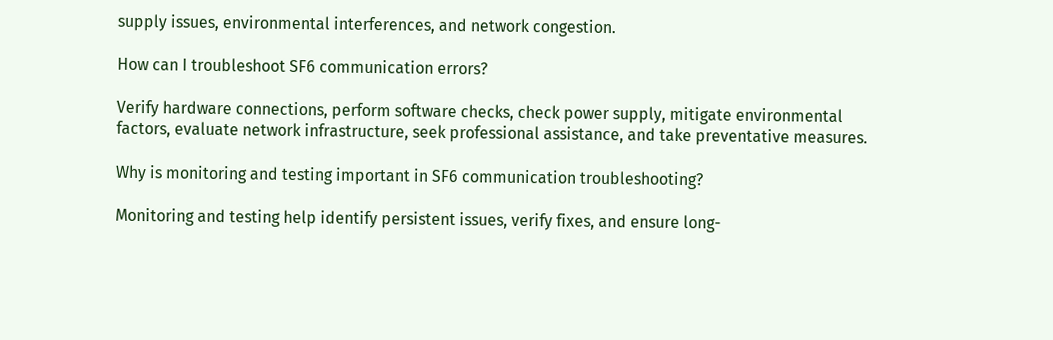supply issues, environmental interferences, and network congestion.

How can I troubleshoot SF6 communication errors?

Verify hardware connections, perform software checks, check power supply, mitigate environmental factors, evaluate network infrastructure, seek professional assistance, and take preventative measures.

Why is monitoring and testing important in SF6 communication troubleshooting?

Monitoring and testing help identify persistent issues, verify fixes, and ensure long-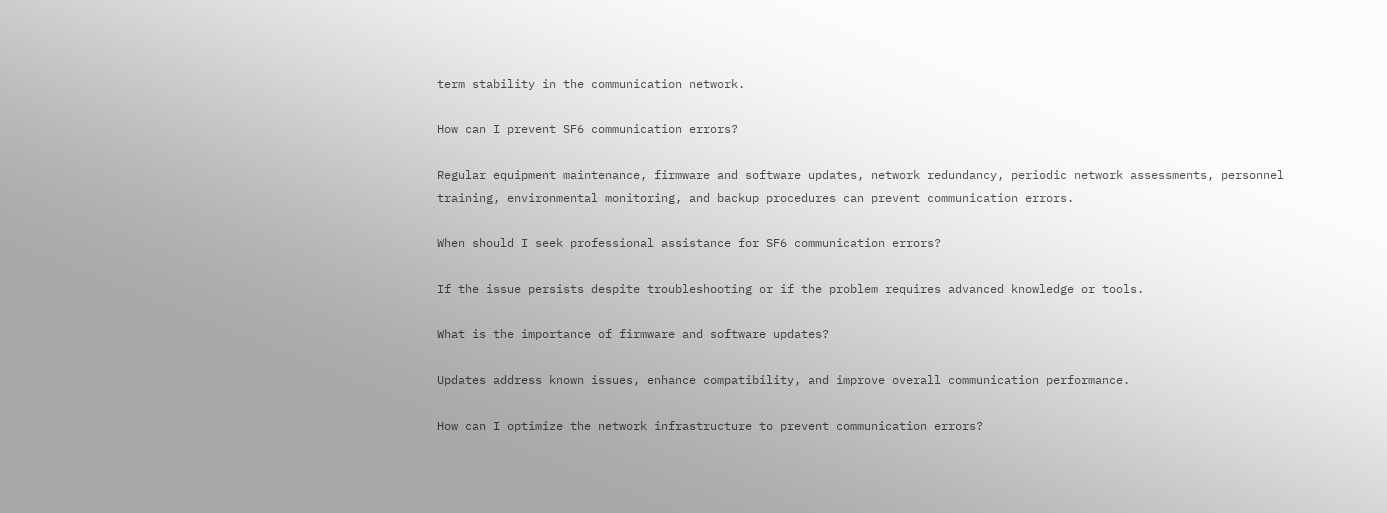term stability in the communication network.

How can I prevent SF6 communication errors?

Regular equipment maintenance, firmware and software updates, network redundancy, periodic network assessments, personnel training, environmental monitoring, and backup procedures can prevent communication errors.

When should I seek professional assistance for SF6 communication errors?

If the issue persists despite troubleshooting or if the problem requires advanced knowledge or tools.

What is the importance of firmware and software updates?

Updates address known issues, enhance compatibility, and improve overall communication performance.

How can I optimize the network infrastructure to prevent communication errors?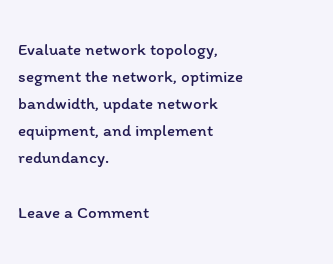Evaluate network topology, segment the network, optimize bandwidth, update network equipment, and implement redundancy.

Leave a Comment